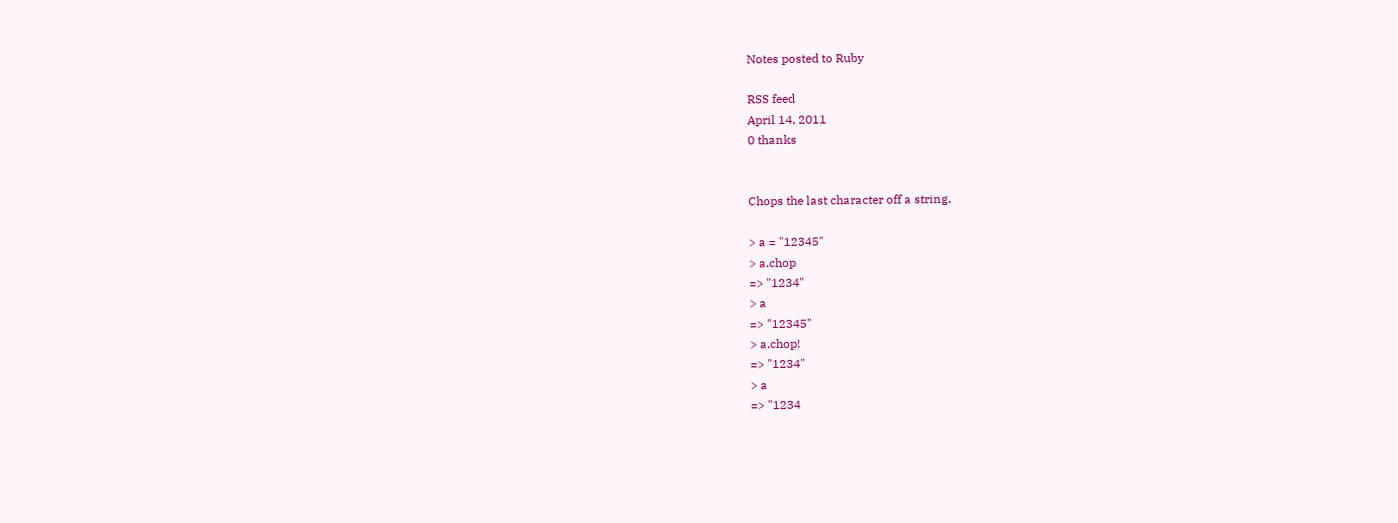Notes posted to Ruby

RSS feed
April 14, 2011
0 thanks


Chops the last character off a string.

> a = "12345"
> a.chop
=> "1234"
> a
=> "12345"
> a.chop!
=> "1234"
> a
=> "1234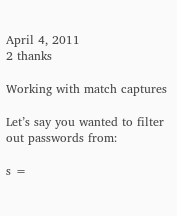April 4, 2011
2 thanks

Working with match captures

Let’s say you wanted to filter out passwords from:

s =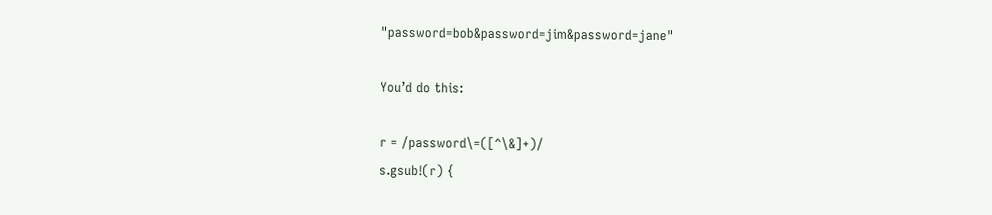"password=bob&password=jim&password=jane"

You’d do this:

r = /password\=([^\&]+)/
s.gsub!(r) {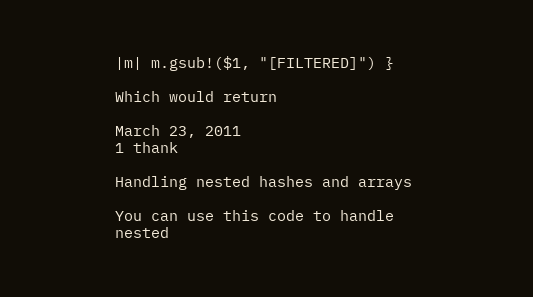|m| m.gsub!($1, "[FILTERED]") }

Which would return

March 23, 2011
1 thank

Handling nested hashes and arrays

You can use this code to handle nested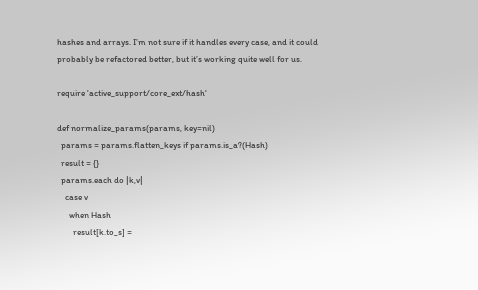hashes and arrays. I’m not sure if it handles every case, and it could probably be refactored better, but it’s working quite well for us.

require 'active_support/core_ext/hash'

def normalize_params(params, key=nil)
  params = params.flatten_keys if params.is_a?(Hash)
  result = {}
  params.each do |k,v|
    case v
      when Hash
        result[k.to_s] =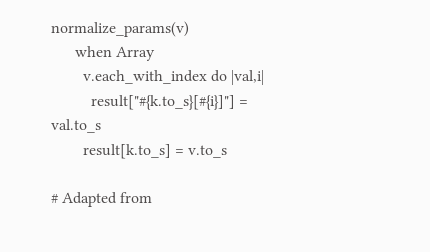normalize_params(v)
      when Array
        v.each_with_index do |val,i|
          result["#{k.to_s}[#{i}]"] = val.to_s
        result[k.to_s] = v.to_s

# Adapted from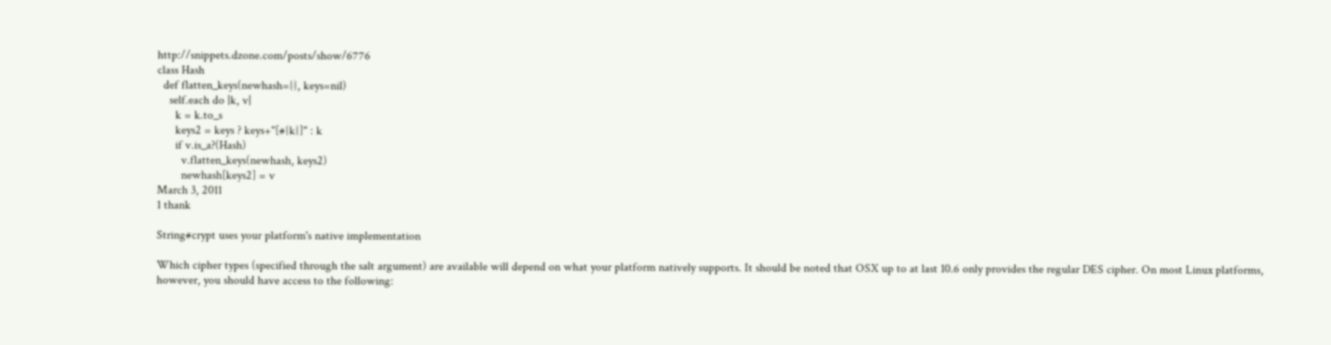http://snippets.dzone.com/posts/show/6776
class Hash
  def flatten_keys(newhash={}, keys=nil)
    self.each do |k, v|
      k = k.to_s
      keys2 = keys ? keys+"[#{k}]" : k
      if v.is_a?(Hash)
        v.flatten_keys(newhash, keys2)
        newhash[keys2] = v
March 3, 2011
1 thank

String#crypt uses your platform's native implementation

Which cipher types (specified through the salt argument) are available will depend on what your platform natively supports. It should be noted that OSX up to at last 10.6 only provides the regular DES cipher. On most Linux platforms, however, you should have access to the following: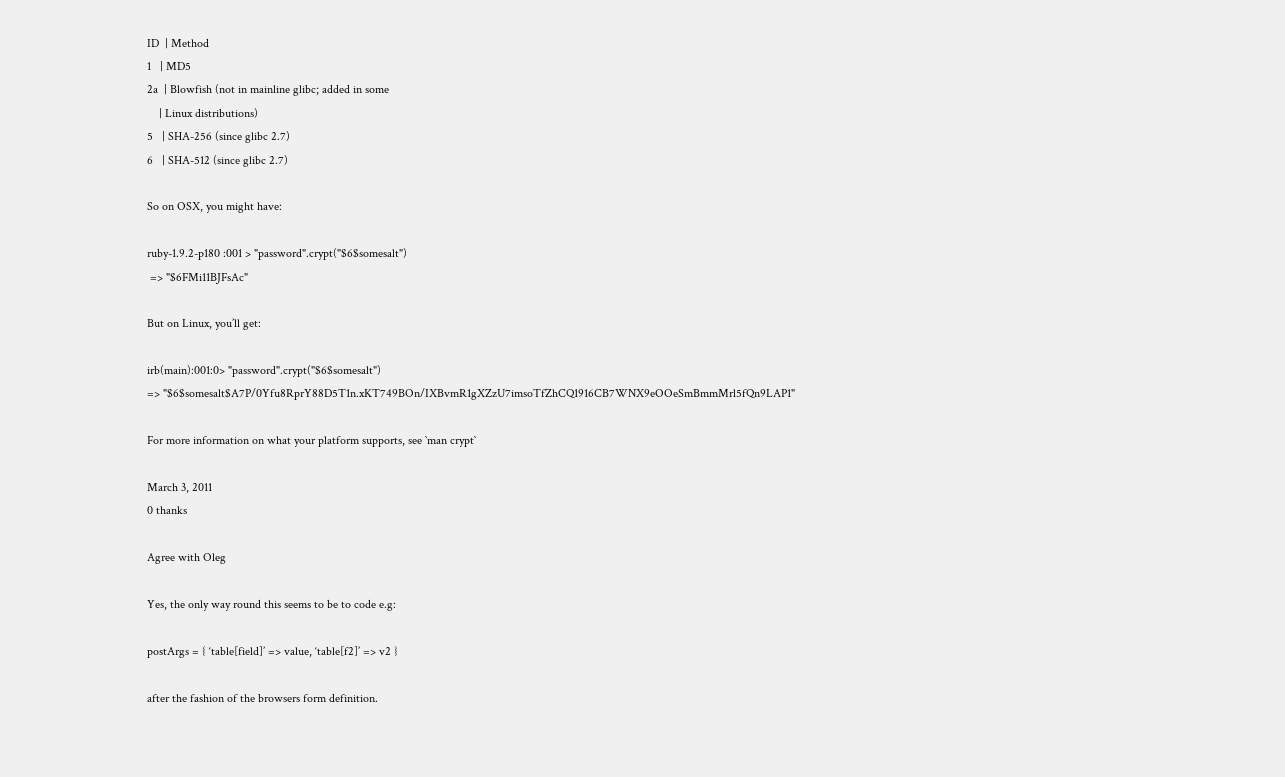ID  | Method
1   | MD5
2a  | Blowfish (not in mainline glibc; added in some
    | Linux distributions)
5   | SHA-256 (since glibc 2.7)
6   | SHA-512 (since glibc 2.7)

So on OSX, you might have:

ruby-1.9.2-p180 :001 > "password".crypt("$6$somesalt")
 => "$6FMi11BJFsAc"

But on Linux, you’ll get:

irb(main):001:0> "password".crypt("$6$somesalt")
=> "$6$somesalt$A7P/0Yfu8RprY88D5T1n.xKT749BOn/IXBvmR1gXZzU7imsoTfZhCQ1916CB7WNX9eOOeSmBmmMrl5fQn9LAP1"

For more information on what your platform supports, see `man crypt`

March 3, 2011
0 thanks

Agree with Oleg

Yes, the only way round this seems to be to code e.g:

postArgs = { ‘table[field]’ => value, ‘table[f2]’ => v2 }

after the fashion of the browsers form definition.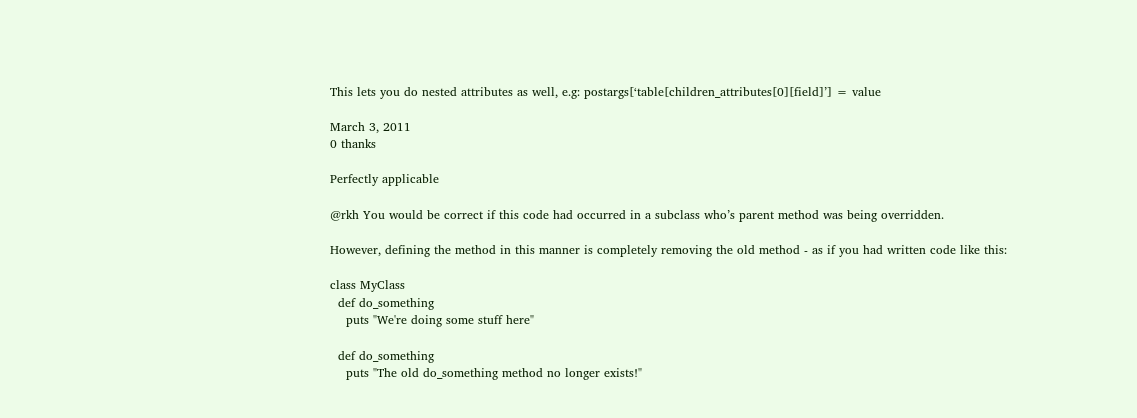This lets you do nested attributes as well, e.g: postargs[‘table[children_attributes[0][field]’] = value

March 3, 2011
0 thanks

Perfectly applicable

@rkh You would be correct if this code had occurred in a subclass who’s parent method was being overridden.

However, defining the method in this manner is completely removing the old method - as if you had written code like this:

class MyClass
  def do_something
    puts "We're doing some stuff here"

  def do_something
    puts "The old do_something method no longer exists!"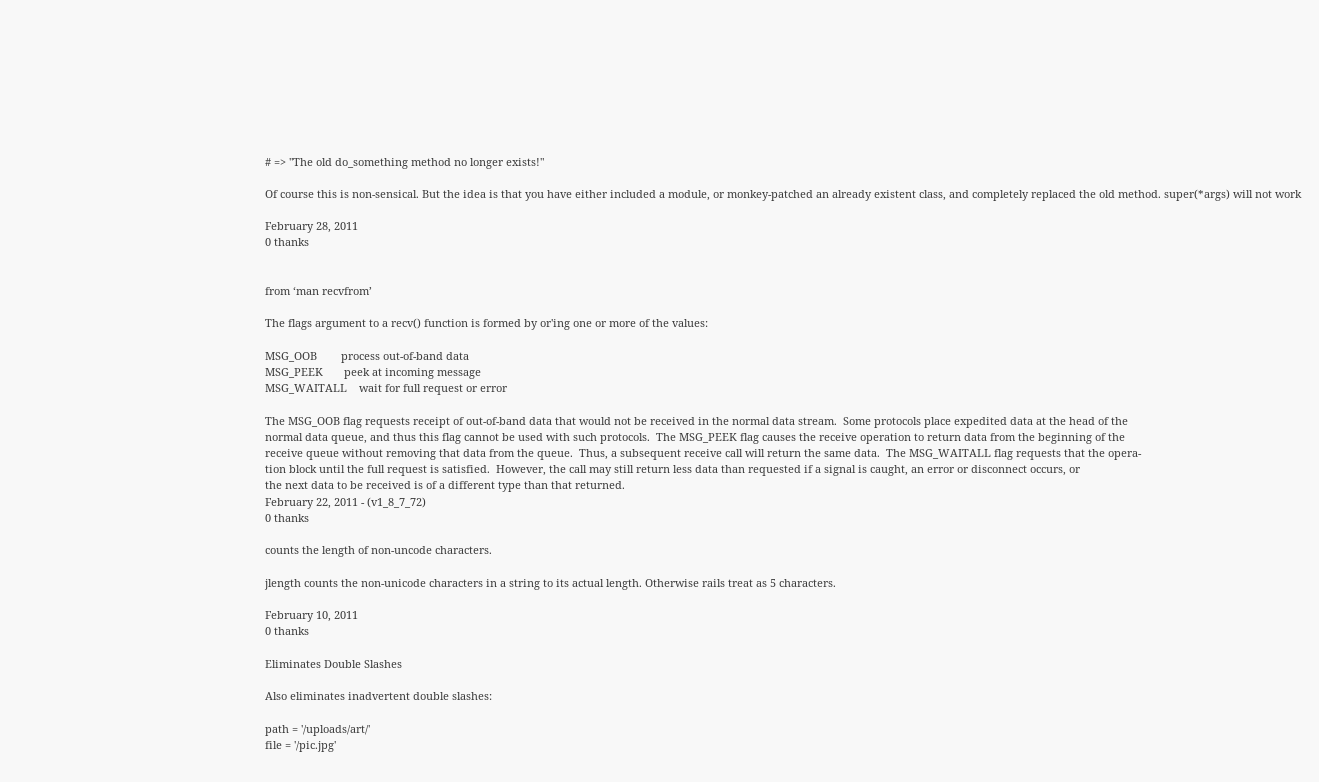# => "The old do_something method no longer exists!"

Of course this is non-sensical. But the idea is that you have either included a module, or monkey-patched an already existent class, and completely replaced the old method. super(*args) will not work

February 28, 2011
0 thanks


from ‘man recvfrom’

The flags argument to a recv() function is formed by or'ing one or more of the values:

MSG_OOB        process out-of-band data
MSG_PEEK       peek at incoming message
MSG_WAITALL    wait for full request or error

The MSG_OOB flag requests receipt of out-of-band data that would not be received in the normal data stream.  Some protocols place expedited data at the head of the
normal data queue, and thus this flag cannot be used with such protocols.  The MSG_PEEK flag causes the receive operation to return data from the beginning of the
receive queue without removing that data from the queue.  Thus, a subsequent receive call will return the same data.  The MSG_WAITALL flag requests that the opera-
tion block until the full request is satisfied.  However, the call may still return less data than requested if a signal is caught, an error or disconnect occurs, or
the next data to be received is of a different type than that returned.
February 22, 2011 - (v1_8_7_72)
0 thanks

counts the length of non-uncode characters.

jlength counts the non-unicode characters in a string to its actual length. Otherwise rails treat as 5 characters.

February 10, 2011
0 thanks

Eliminates Double Slashes

Also eliminates inadvertent double slashes:

path = '/uploads/art/'
file = '/pic.jpg'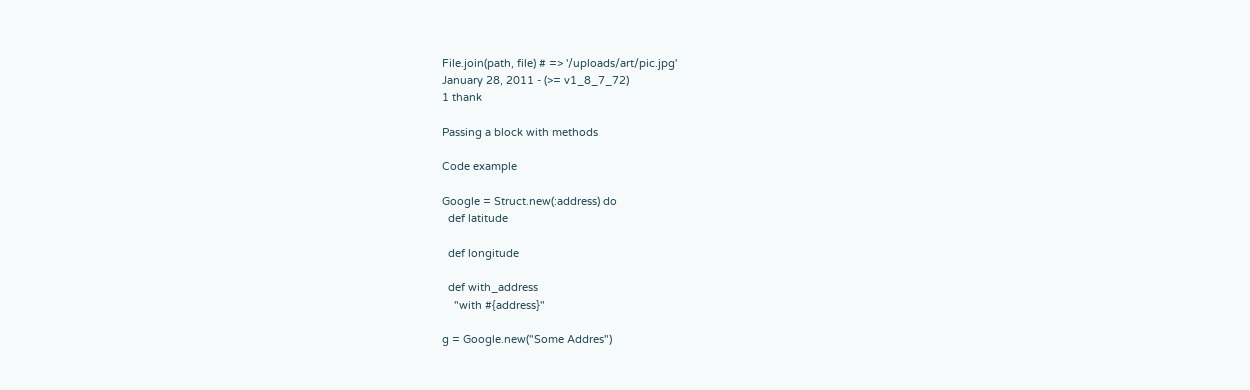File.join(path, file) # => '/uploads/art/pic.jpg'
January 28, 2011 - (>= v1_8_7_72)
1 thank

Passing a block with methods

Code example

Google = Struct.new(:address) do
  def latitude

  def longitude

  def with_address
    "with #{address}"

g = Google.new("Some Addres")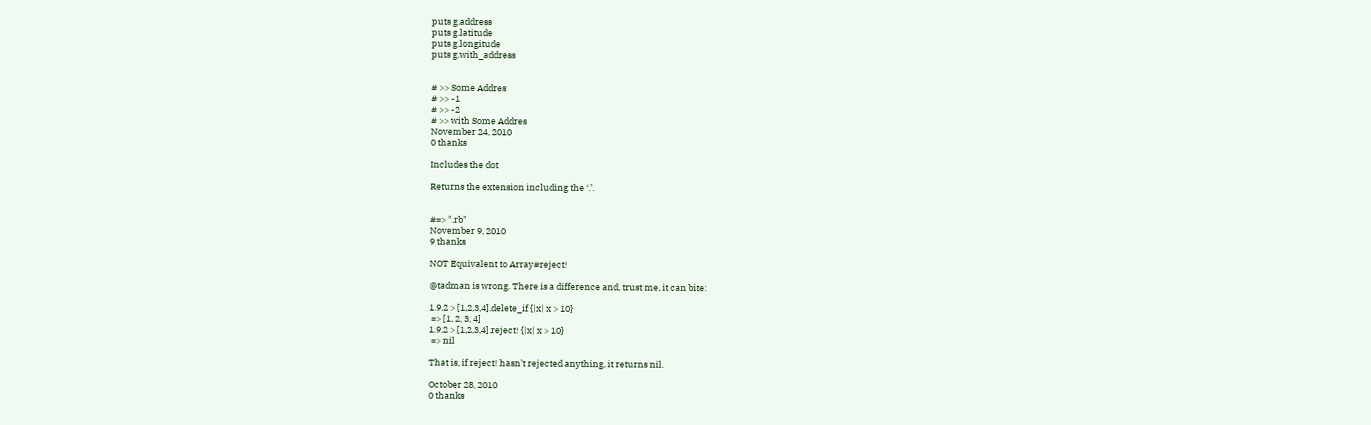puts g.address
puts g.latitude
puts g.longitude
puts g.with_address


# >> Some Addres
# >> -1
# >> -2
# >> with Some Addres
November 24, 2010
0 thanks

Includes the dot

Returns the extension including the ‘.’.


#=> ".rb"
November 9, 2010
9 thanks

NOT Equivalent to Array#reject!

@tadman is wrong. There is a difference and, trust me, it can bite:

1.9.2 > [1,2,3,4].delete_if {|x| x > 10}
 => [1, 2, 3, 4]
1.9.2 > [1,2,3,4].reject! {|x| x > 10}
 => nil

That is, if reject! hasn’t rejected anything, it returns nil.

October 28, 2010
0 thanks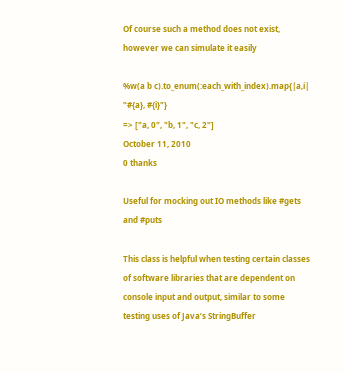Of course such a method does not exist, however we can simulate it easily

%w(a b c).to_enum(:each_with_index).map{|a,i| "#{a}, #{i}"}
=> ["a, 0", "b, 1", "c, 2"]
October 11, 2010
0 thanks

Useful for mocking out IO methods like #gets and #puts

This class is helpful when testing certain classes of software libraries that are dependent on console input and output, similar to some testing uses of Java’s StringBuffer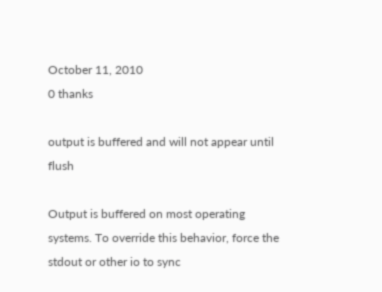October 11, 2010
0 thanks

output is buffered and will not appear until flush

Output is buffered on most operating systems. To override this behavior, force the stdout or other io to sync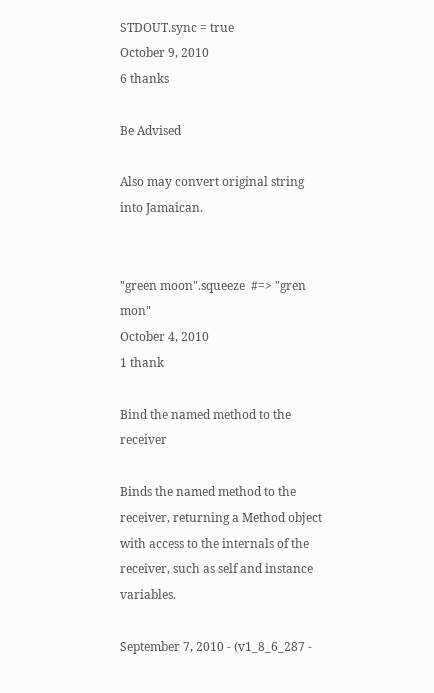STDOUT.sync = true
October 9, 2010
6 thanks

Be Advised

Also may convert original string into Jamaican.


"green moon".squeeze  #=> "gren mon"
October 4, 2010
1 thank

Bind the named method to the receiver

Binds the named method to the receiver, returning a Method object with access to the internals of the receiver, such as self and instance variables.

September 7, 2010 - (v1_8_6_287 -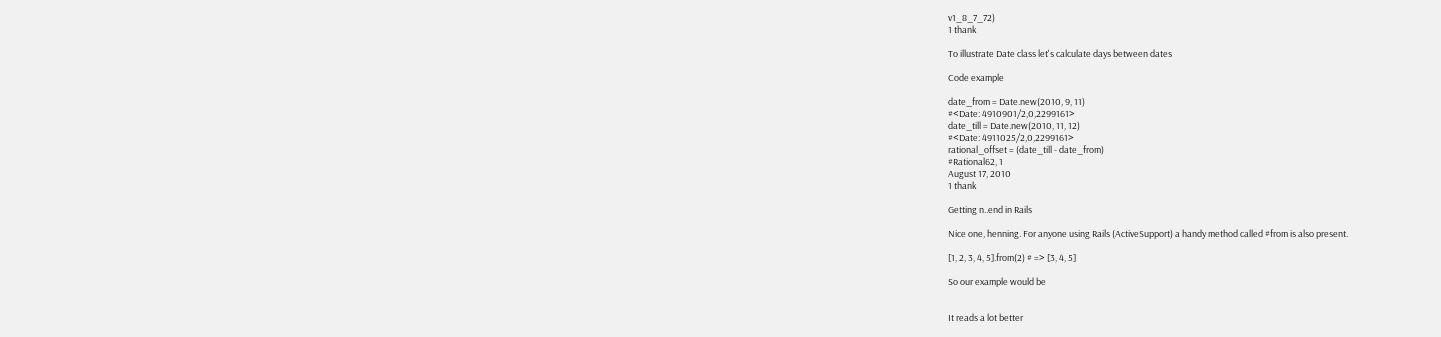v1_8_7_72)
1 thank

To illustrate Date class let's calculate days between dates

Code example

date_from = Date.new(2010, 9, 11)
#<Date: 4910901/2,0,2299161>
date_till = Date.new(2010, 11, 12)
#<Date: 4911025/2,0,2299161>
rational_offset = (date_till - date_from)
#Rational62, 1
August 17, 2010
1 thank

Getting n..end in Rails

Nice one, henning. For anyone using Rails (ActiveSupport) a handy method called #from is also present.

[1, 2, 3, 4, 5].from(2) # => [3, 4, 5]

So our example would be


It reads a lot better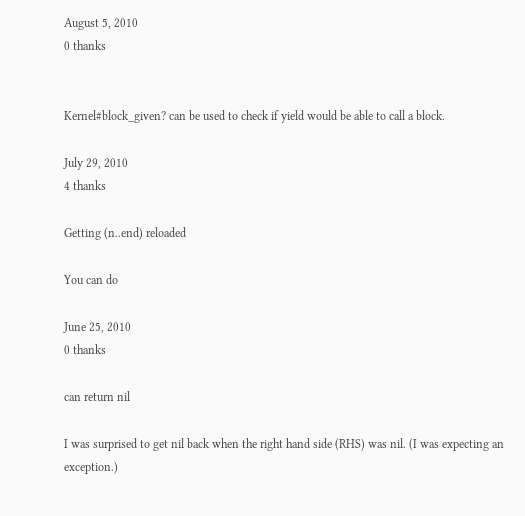August 5, 2010
0 thanks


Kernel#block_given? can be used to check if yield would be able to call a block.

July 29, 2010
4 thanks

Getting (n..end) reloaded

You can do

June 25, 2010
0 thanks

can return nil

I was surprised to get nil back when the right hand side (RHS) was nil. (I was expecting an exception.)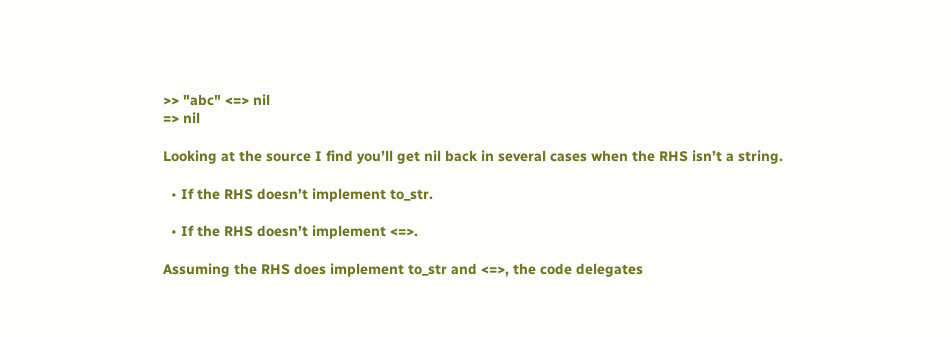>> "abc" <=> nil
=> nil

Looking at the source I find you’ll get nil back in several cases when the RHS isn’t a string.

  • If the RHS doesn’t implement to_str.

  • If the RHS doesn’t implement <=>.

Assuming the RHS does implement to_str and <=>, the code delegates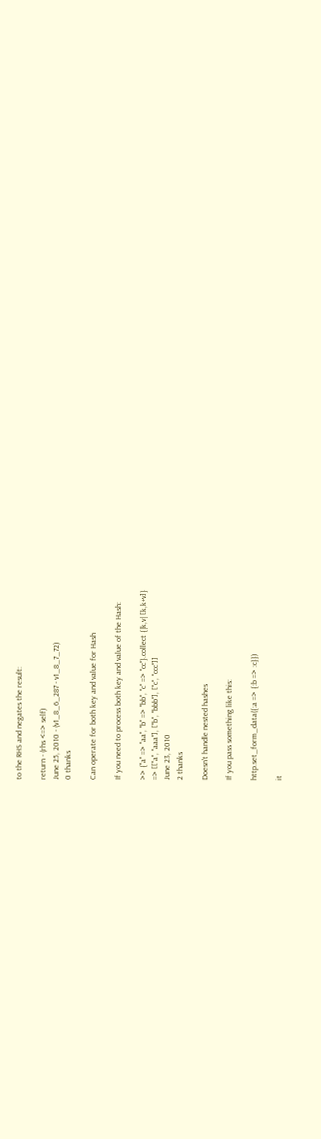to the RHS and negates the result:

return - (rhs <=> self)
June 25, 2010 - (v1_8_6_287 - v1_8_7_72)
0 thanks

Can operate for both key and value for Hash

If you need to process both key and value of the Hash:

>> {"a" => "aa", "b" => "bb", "c" => "cc"}.collect {|k,v| [k,k+v]}
=> [["a", "aaa"], ["b", "bbb"], ["c", "ccc"]]
June 23, 2010
2 thanks

Doesn't handle nested hashes

If you pass something like this:

http.set_form_data({:a => {:b => :c}})

it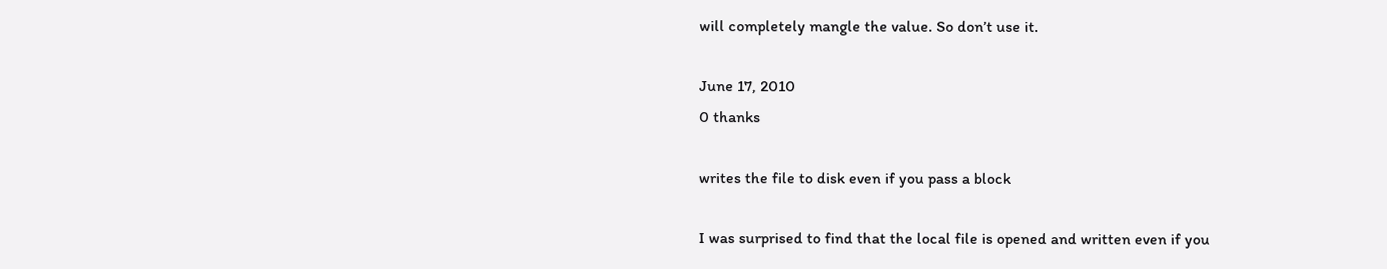will completely mangle the value. So don’t use it.

June 17, 2010
0 thanks

writes the file to disk even if you pass a block

I was surprised to find that the local file is opened and written even if you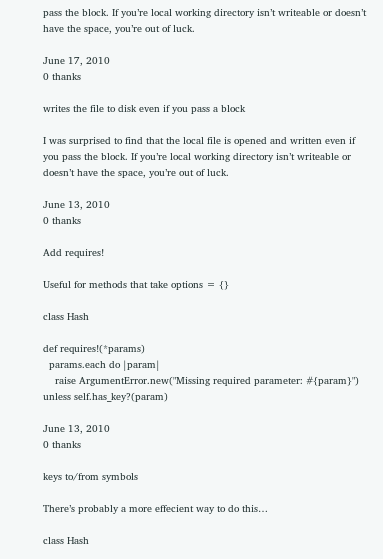pass the block. If you’re local working directory isn’t writeable or doesn’t have the space, you’re out of luck.

June 17, 2010
0 thanks

writes the file to disk even if you pass a block

I was surprised to find that the local file is opened and written even if you pass the block. If you’re local working directory isn’t writeable or doesn’t have the space, you’re out of luck.

June 13, 2010
0 thanks

Add requires!

Useful for methods that take options = {}

class Hash

def requires!(*params)
  params.each do |param|
    raise ArgumentError.new("Missing required parameter: #{param}") unless self.has_key?(param)

June 13, 2010
0 thanks

keys to/from symbols

There’s probably a more effecient way to do this…

class Hash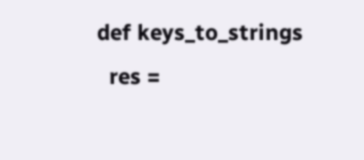def keys_to_strings
  res =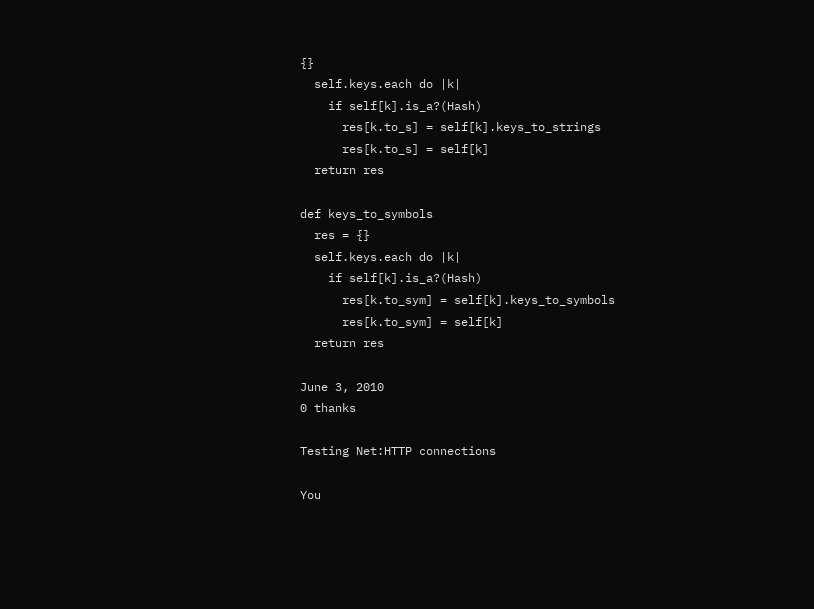{}
  self.keys.each do |k|
    if self[k].is_a?(Hash)
      res[k.to_s] = self[k].keys_to_strings
      res[k.to_s] = self[k]
  return res

def keys_to_symbols
  res = {}
  self.keys.each do |k|
    if self[k].is_a?(Hash)
      res[k.to_sym] = self[k].keys_to_symbols
      res[k.to_sym] = self[k]
  return res

June 3, 2010
0 thanks

Testing Net:HTTP connections

You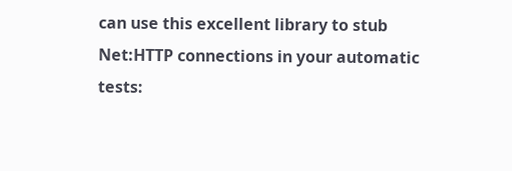can use this excellent library to stub Net:HTTP connections in your automatic tests: